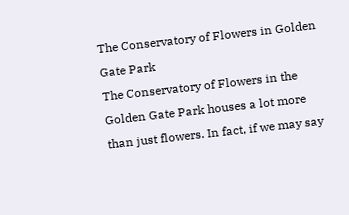The Conservatory of Flowers in Golden Gate Park
The Conservatory of Flowers in the Golden Gate Park houses a lot more than just flowers. In fact, if we may say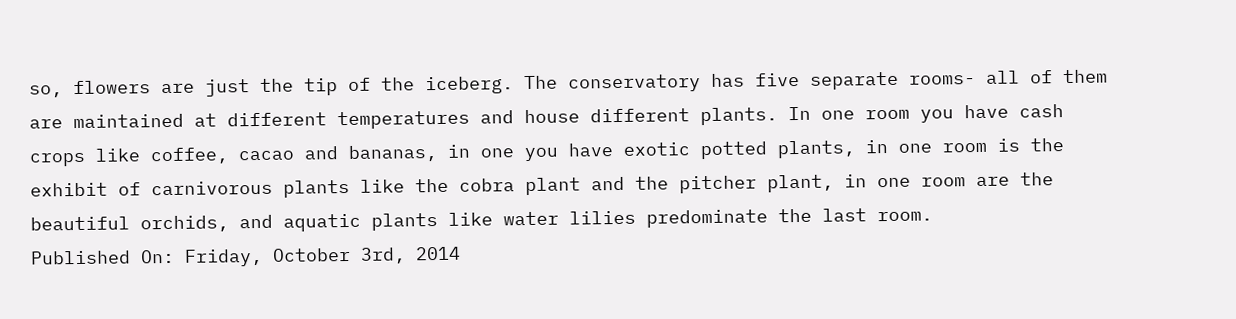so, flowers are just the tip of the iceberg. The conservatory has five separate rooms- all of them are maintained at different temperatures and house different plants. In one room you have cash crops like coffee, cacao and bananas, in one you have exotic potted plants, in one room is the exhibit of carnivorous plants like the cobra plant and the pitcher plant, in one room are the beautiful orchids, and aquatic plants like water lilies predominate the last room.
Published On: Friday, October 3rd, 2014